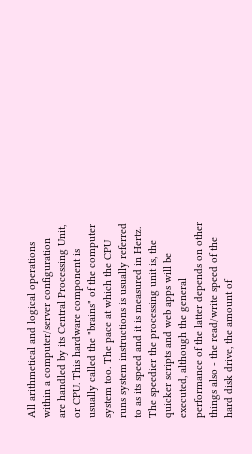All arithmetical and logical operations within a computer/server configuration are handled by its Central Processing Unit, or CPU. This hardware component is usually called the "brains" of the computer system too. The pace at which the CPU runs system instructions is usually referred to as its speed and it is measured in Hertz. The speedier the processing unit is, the quicker scripts and web apps will be executed, although the general performance of the latter depends on other things also - the read/write speed of the hard disk drive, the amount of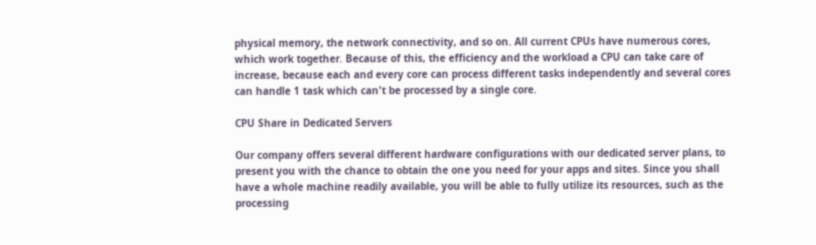physical memory, the network connectivity, and so on. All current CPUs have numerous cores, which work together. Because of this, the efficiency and the workload a CPU can take care of increase, because each and every core can process different tasks independently and several cores can handle 1 task which can't be processed by a single core.

CPU Share in Dedicated Servers

Our company offers several different hardware configurations with our dedicated server plans, to present you with the chance to obtain the one you need for your apps and sites. Since you shall have a whole machine readily available, you will be able to fully utilize its resources, such as the processing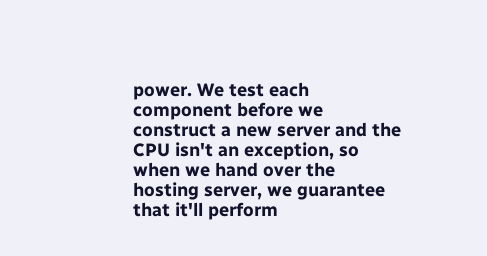power. We test each component before we construct a new server and the CPU isn't an exception, so when we hand over the hosting server, we guarantee that it'll perform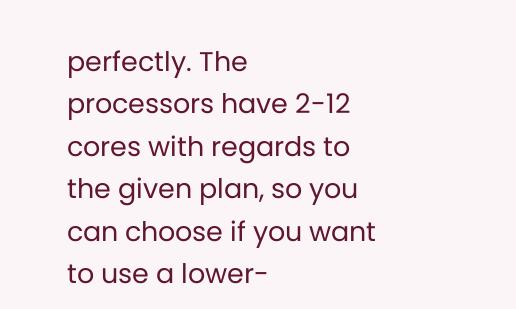perfectly. The processors have 2-12 cores with regards to the given plan, so you can choose if you want to use a lower-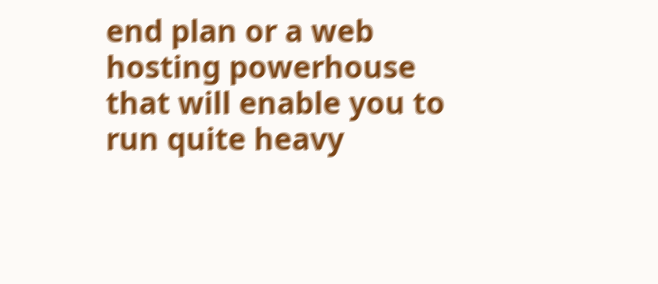end plan or a web hosting powerhouse that will enable you to run quite heavy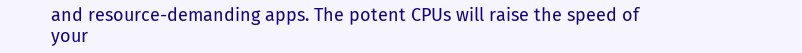and resource-demanding apps. The potent CPUs will raise the speed of your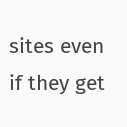sites even if they get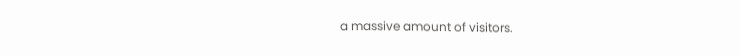a massive amount of visitors.